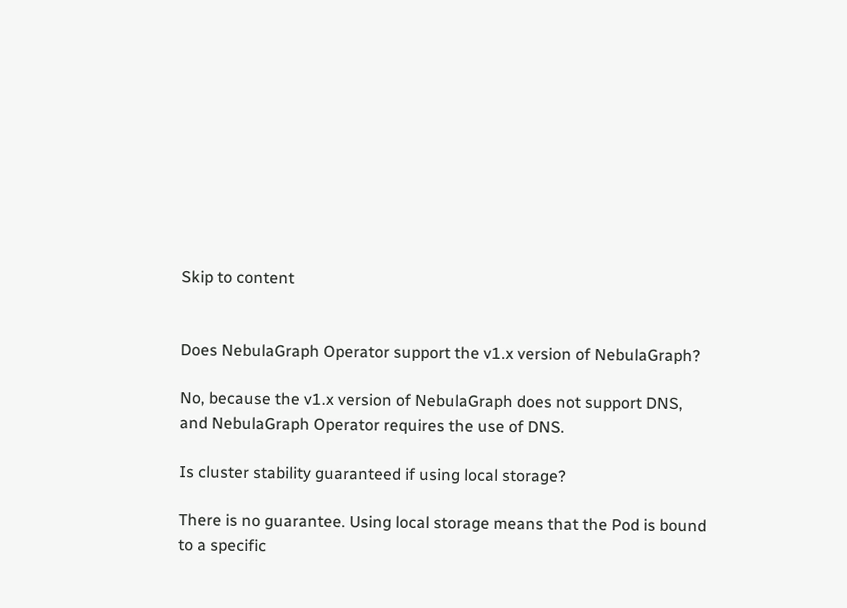Skip to content


Does NebulaGraph Operator support the v1.x version of NebulaGraph?

No, because the v1.x version of NebulaGraph does not support DNS, and NebulaGraph Operator requires the use of DNS.

Is cluster stability guaranteed if using local storage?

There is no guarantee. Using local storage means that the Pod is bound to a specific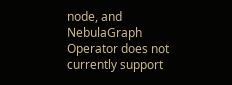node, and NebulaGraph Operator does not currently support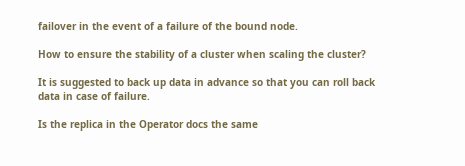failover in the event of a failure of the bound node.

How to ensure the stability of a cluster when scaling the cluster?

It is suggested to back up data in advance so that you can roll back data in case of failure.

Is the replica in the Operator docs the same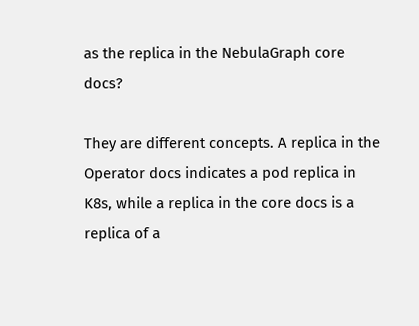as the replica in the NebulaGraph core docs?

They are different concepts. A replica in the Operator docs indicates a pod replica in K8s, while a replica in the core docs is a replica of a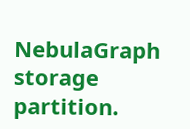NebulaGraph storage partition.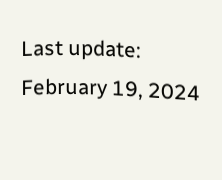Last update: February 19, 2024